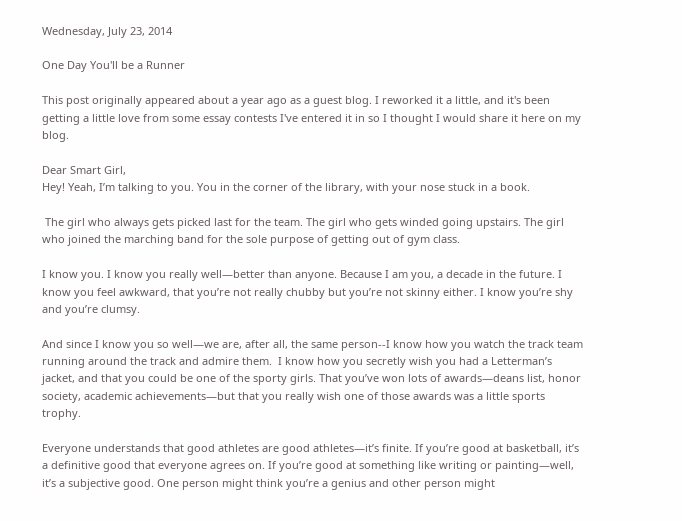Wednesday, July 23, 2014

One Day You'll be a Runner

This post originally appeared about a year ago as a guest blog. I reworked it a little, and it's been getting a little love from some essay contests I've entered it in so I thought I would share it here on my blog.

Dear Smart Girl,
Hey! Yeah, I’m talking to you. You in the corner of the library, with your nose stuck in a book.

 The girl who always gets picked last for the team. The girl who gets winded going upstairs. The girl who joined the marching band for the sole purpose of getting out of gym class.

I know you. I know you really well—better than anyone. Because I am you, a decade in the future. I know you feel awkward, that you’re not really chubby but you’re not skinny either. I know you’re shy and you’re clumsy.

And since I know you so well—we are, after all, the same person--I know how you watch the track team running around the track and admire them.  I know how you secretly wish you had a Letterman’s jacket, and that you could be one of the sporty girls. That you’ve won lots of awards—deans list, honor society, academic achievements—but that you really wish one of those awards was a little sports trophy.

Everyone understands that good athletes are good athletes—it’s finite. If you’re good at basketball, it’s a definitive good that everyone agrees on. If you’re good at something like writing or painting—well, it’s a subjective good. One person might think you’re a genius and other person might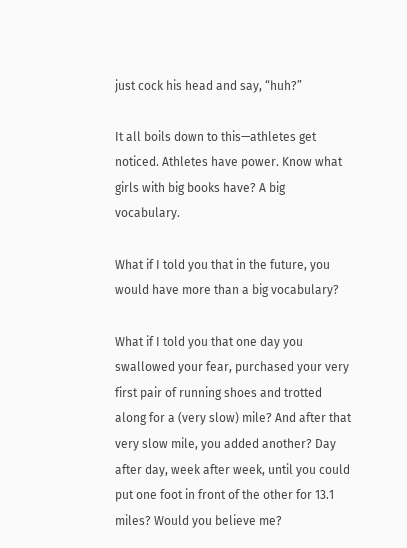just cock his head and say, “huh?”

It all boils down to this—athletes get noticed. Athletes have power. Know what girls with big books have? A big vocabulary.

What if I told you that in the future, you would have more than a big vocabulary?

What if I told you that one day you swallowed your fear, purchased your very first pair of running shoes and trotted along for a (very slow) mile? And after that very slow mile, you added another? Day after day, week after week, until you could put one foot in front of the other for 13.1 miles? Would you believe me?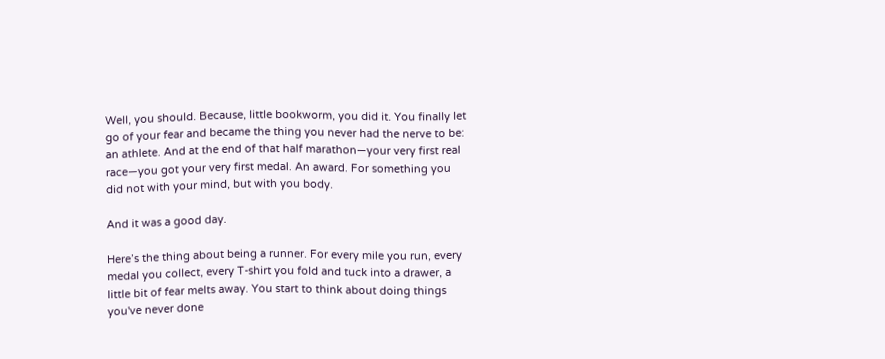Well, you should. Because, little bookworm, you did it. You finally let go of your fear and became the thing you never had the nerve to be: an athlete. And at the end of that half marathon—your very first real race—you got your very first medal. An award. For something you did not with your mind, but with you body.

And it was a good day.

Here’s the thing about being a runner. For every mile you run, every medal you collect, every T-shirt you fold and tuck into a drawer, a little bit of fear melts away. You start to think about doing things you've never done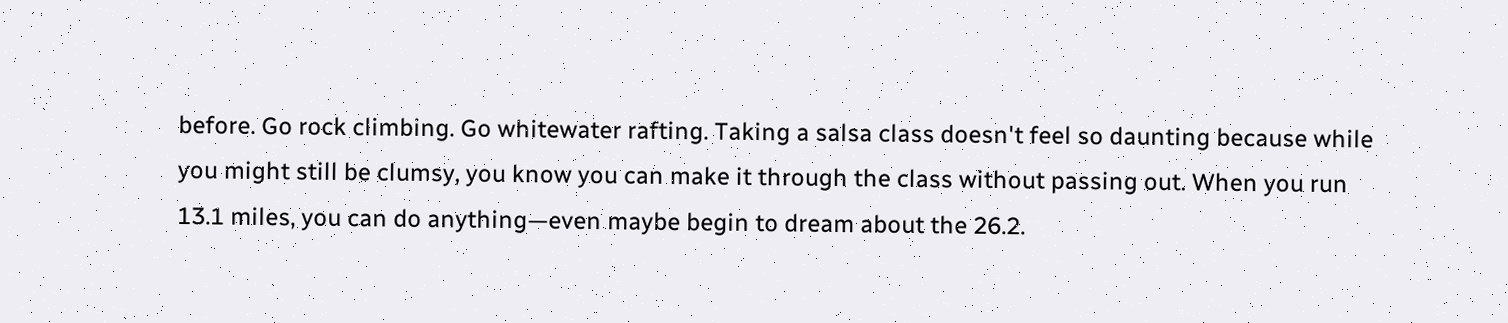before. Go rock climbing. Go whitewater rafting. Taking a salsa class doesn't feel so daunting because while you might still be clumsy, you know you can make it through the class without passing out. When you run 13.1 miles, you can do anything—even maybe begin to dream about the 26.2.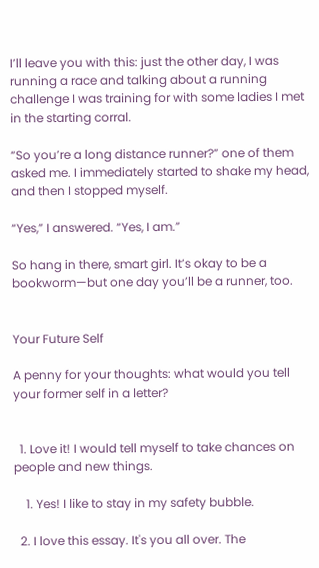I’ll leave you with this: just the other day, I was running a race and talking about a running challenge I was training for with some ladies I met in the starting corral.

“So you’re a long distance runner?” one of them asked me. I immediately started to shake my head, and then I stopped myself.

“Yes,” I answered. “Yes, I am.”

So hang in there, smart girl. It’s okay to be a bookworm—but one day you’ll be a runner, too.


Your Future Self

A penny for your thoughts: what would you tell your former self in a letter?


  1. Love it! I would tell myself to take chances on people and new things.

    1. Yes! I like to stay in my safety bubble.

  2. I love this essay. It's you all over. The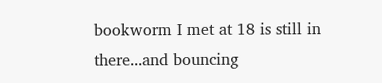bookworm I met at 18 is still in there...and bouncing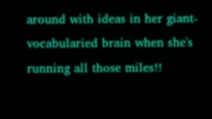around with ideas in her giant-vocabularied brain when she's running all those miles!!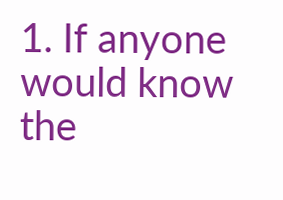1. If anyone would know the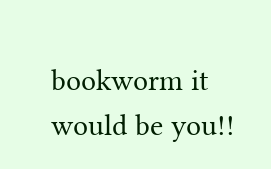bookworm it would be you!!